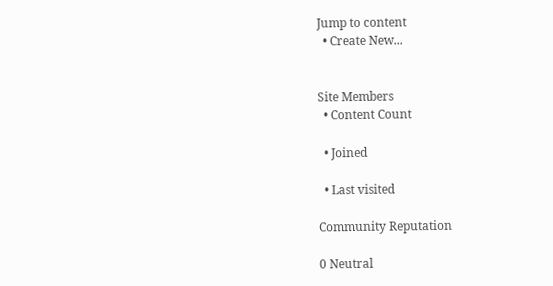Jump to content
  • Create New...


Site Members
  • Content Count

  • Joined

  • Last visited

Community Reputation

0 Neutral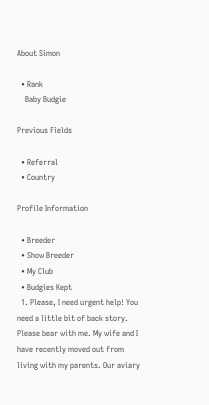About Simon

  • Rank
    Baby Budgie

Previous Fields

  • Referral
  • Country

Profile Information

  • Breeder
  • Show Breeder
  • My Club
  • Budgies Kept
  1. Please, I need urgent help! You need a little bit of back story. Please bear with me. My wife and I have recently moved out from living with my parents. Our aviary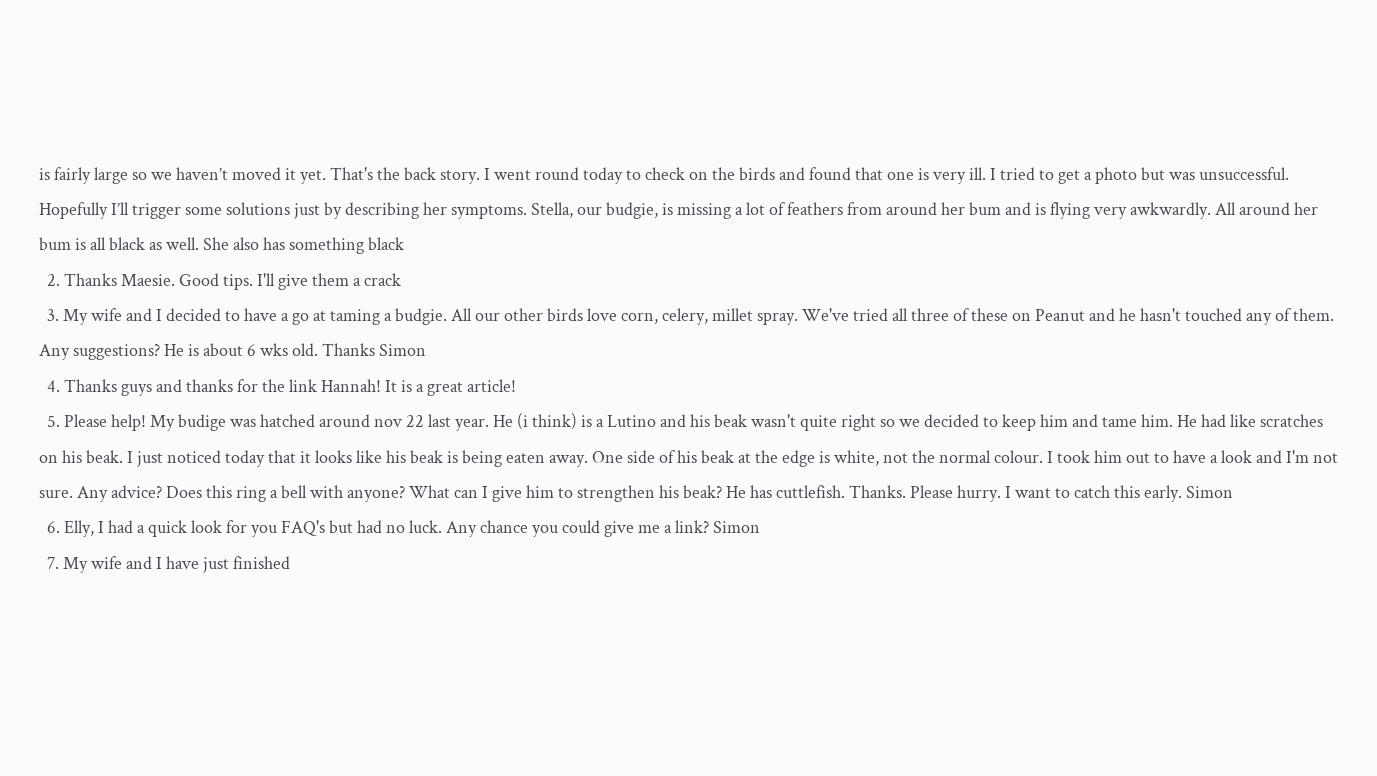is fairly large so we haven’t moved it yet. That's the back story. I went round today to check on the birds and found that one is very ill. I tried to get a photo but was unsuccessful. Hopefully I’ll trigger some solutions just by describing her symptoms. Stella, our budgie, is missing a lot of feathers from around her bum and is flying very awkwardly. All around her bum is all black as well. She also has something black
  2. Thanks Maesie. Good tips. I'll give them a crack
  3. My wife and I decided to have a go at taming a budgie. All our other birds love corn, celery, millet spray. We've tried all three of these on Peanut and he hasn't touched any of them. Any suggestions? He is about 6 wks old. Thanks Simon
  4. Thanks guys and thanks for the link Hannah! It is a great article!
  5. Please help! My budige was hatched around nov 22 last year. He (i think) is a Lutino and his beak wasn't quite right so we decided to keep him and tame him. He had like scratches on his beak. I just noticed today that it looks like his beak is being eaten away. One side of his beak at the edge is white, not the normal colour. I took him out to have a look and I'm not sure. Any advice? Does this ring a bell with anyone? What can I give him to strengthen his beak? He has cuttlefish. Thanks. Please hurry. I want to catch this early. Simon
  6. Elly, I had a quick look for you FAQ's but had no luck. Any chance you could give me a link? Simon
  7. My wife and I have just finished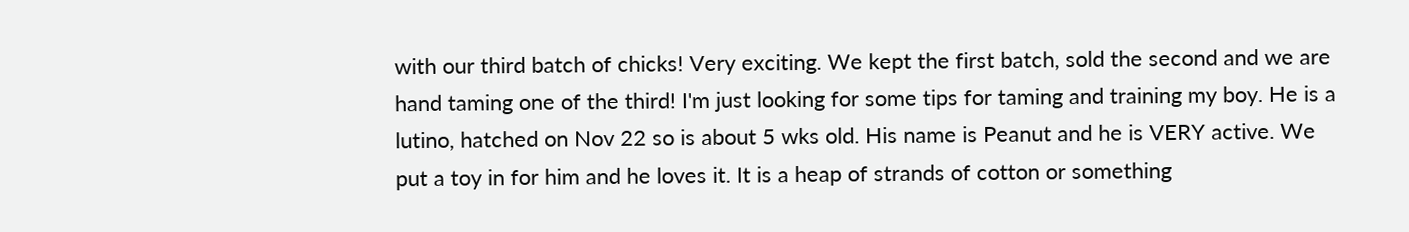with our third batch of chicks! Very exciting. We kept the first batch, sold the second and we are hand taming one of the third! I'm just looking for some tips for taming and training my boy. He is a lutino, hatched on Nov 22 so is about 5 wks old. His name is Peanut and he is VERY active. We put a toy in for him and he loves it. It is a heap of strands of cotton or something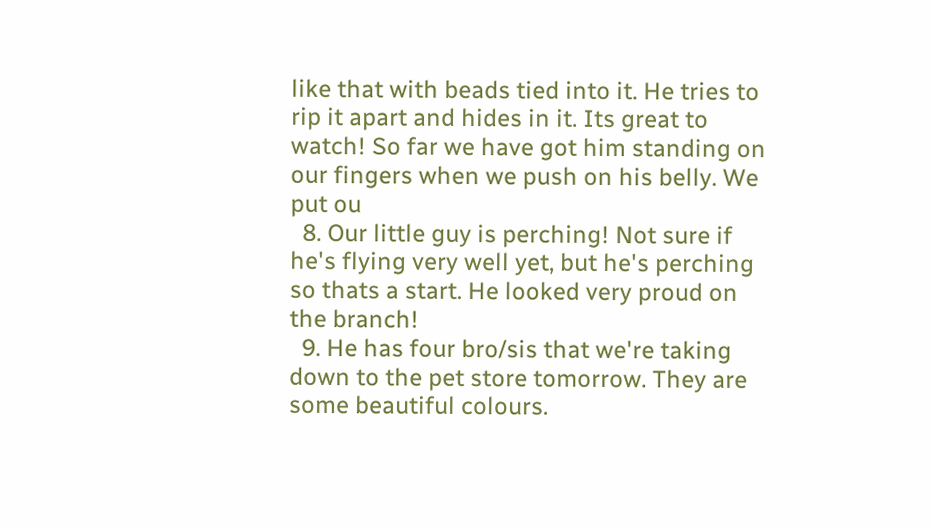like that with beads tied into it. He tries to rip it apart and hides in it. Its great to watch! So far we have got him standing on our fingers when we push on his belly. We put ou
  8. Our little guy is perching! Not sure if he's flying very well yet, but he's perching so thats a start. He looked very proud on the branch!
  9. He has four bro/sis that we're taking down to the pet store tomorrow. They are some beautiful colours.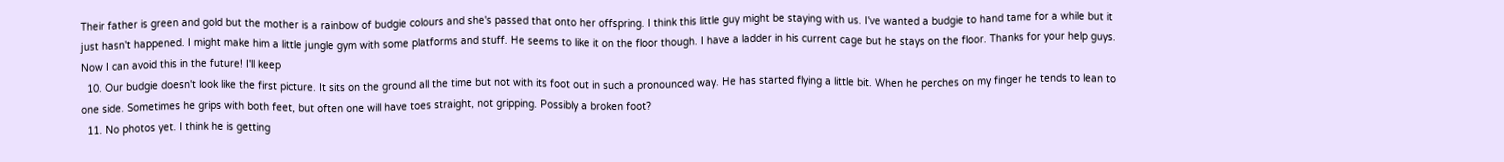Their father is green and gold but the mother is a rainbow of budgie colours and she's passed that onto her offspring. I think this little guy might be staying with us. I've wanted a budgie to hand tame for a while but it just hasn't happened. I might make him a little jungle gym with some platforms and stuff. He seems to like it on the floor though. I have a ladder in his current cage but he stays on the floor. Thanks for your help guys. Now I can avoid this in the future! I'll keep
  10. Our budgie doesn't look like the first picture. It sits on the ground all the time but not with its foot out in such a pronounced way. He has started flying a little bit. When he perches on my finger he tends to lean to one side. Sometimes he grips with both feet, but often one will have toes straight, not gripping. Possibly a broken foot?
  11. No photos yet. I think he is getting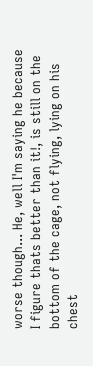worse though... He, well I'm saying he because I figure thats better than it!, is still on the bottom of the cage, not flying, lying on his chest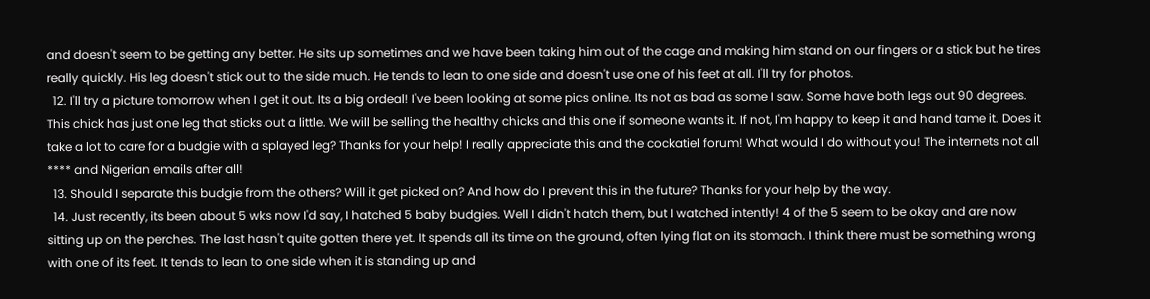and doesn't seem to be getting any better. He sits up sometimes and we have been taking him out of the cage and making him stand on our fingers or a stick but he tires really quickly. His leg doesn't stick out to the side much. He tends to lean to one side and doesn't use one of his feet at all. I'll try for photos.
  12. I'll try a picture tomorrow when I get it out. Its a big ordeal! I've been looking at some pics online. Its not as bad as some I saw. Some have both legs out 90 degrees. This chick has just one leg that sticks out a little. We will be selling the healthy chicks and this one if someone wants it. If not, I'm happy to keep it and hand tame it. Does it take a lot to care for a budgie with a splayed leg? Thanks for your help! I really appreciate this and the cockatiel forum! What would I do without you! The internets not all **** and Nigerian emails after all!
  13. Should I separate this budgie from the others? Will it get picked on? And how do I prevent this in the future? Thanks for your help by the way.
  14. Just recently, its been about 5 wks now I'd say, I hatched 5 baby budgies. Well I didn't hatch them, but I watched intently! 4 of the 5 seem to be okay and are now sitting up on the perches. The last hasn't quite gotten there yet. It spends all its time on the ground, often lying flat on its stomach. I think there must be something wrong with one of its feet. It tends to lean to one side when it is standing up and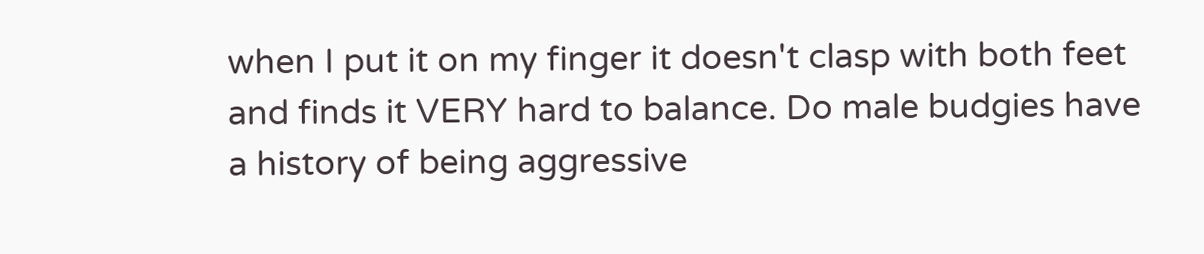when I put it on my finger it doesn't clasp with both feet and finds it VERY hard to balance. Do male budgies have a history of being aggressive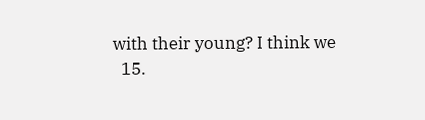with their young? I think we
  15.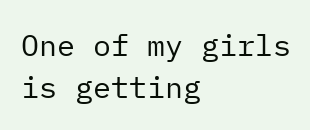One of my girls is getting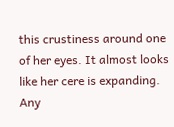this crustiness around one of her eyes. It almost looks like her cere is expanding. Any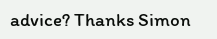advice? Thanks Simon